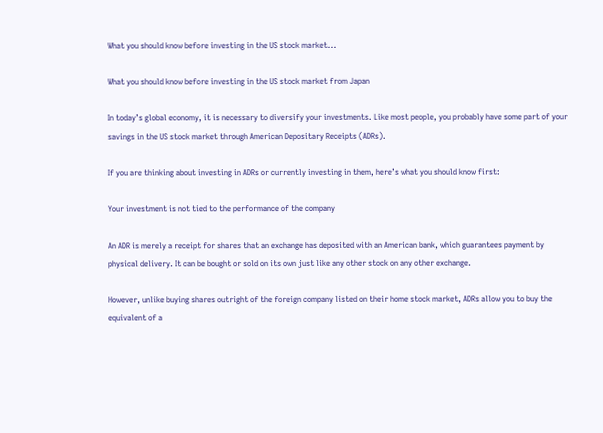What you should know before investing in the US stock market...

What you should know before investing in the US stock market from Japan

In today’s global economy, it is necessary to diversify your investments. Like most people, you probably have some part of your savings in the US stock market through American Depositary Receipts (ADRs).

If you are thinking about investing in ADRs or currently investing in them, here’s what you should know first:

Your investment is not tied to the performance of the company

An ADR is merely a receipt for shares that an exchange has deposited with an American bank, which guarantees payment by physical delivery. It can be bought or sold on its own just like any other stock on any other exchange.

However, unlike buying shares outright of the foreign company listed on their home stock market, ADRs allow you to buy the equivalent of a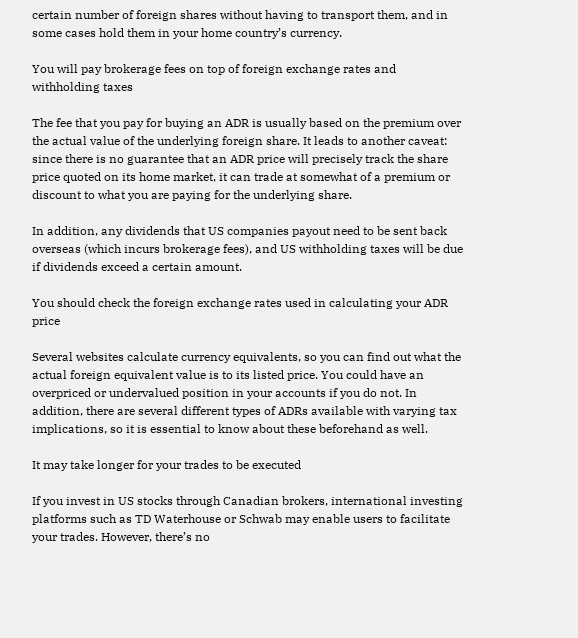certain number of foreign shares without having to transport them, and in some cases hold them in your home country’s currency.

You will pay brokerage fees on top of foreign exchange rates and withholding taxes

The fee that you pay for buying an ADR is usually based on the premium over the actual value of the underlying foreign share. It leads to another caveat: since there is no guarantee that an ADR price will precisely track the share price quoted on its home market, it can trade at somewhat of a premium or discount to what you are paying for the underlying share.

In addition, any dividends that US companies payout need to be sent back overseas (which incurs brokerage fees), and US withholding taxes will be due if dividends exceed a certain amount.

You should check the foreign exchange rates used in calculating your ADR price

Several websites calculate currency equivalents, so you can find out what the actual foreign equivalent value is to its listed price. You could have an overpriced or undervalued position in your accounts if you do not. In addition, there are several different types of ADRs available with varying tax implications, so it is essential to know about these beforehand as well.

It may take longer for your trades to be executed

If you invest in US stocks through Canadian brokers, international investing platforms such as TD Waterhouse or Schwab may enable users to facilitate your trades. However, there’s no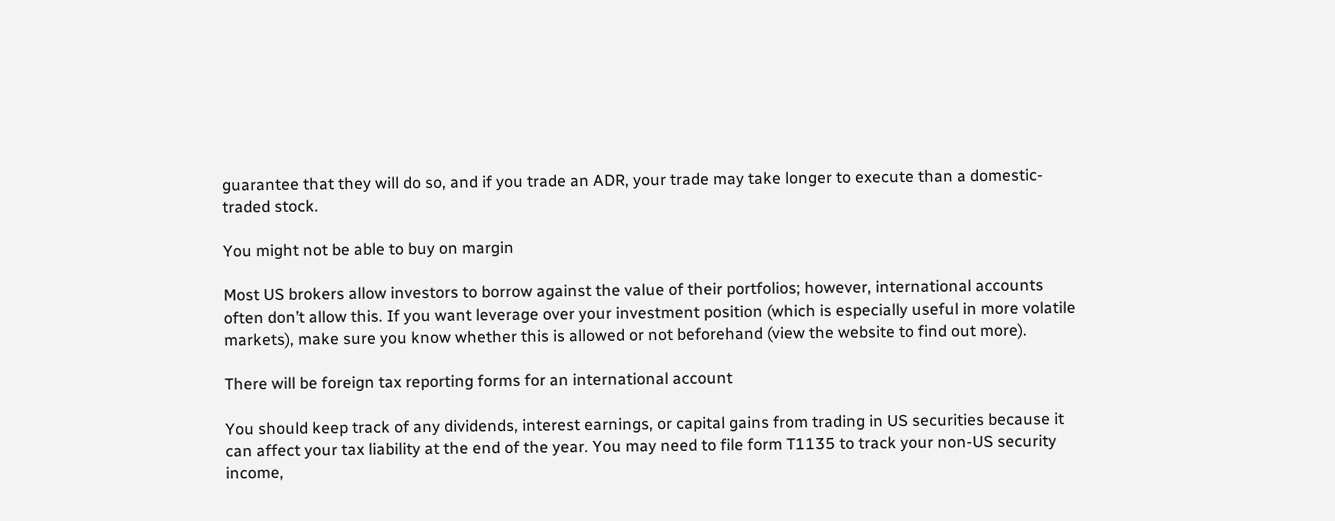guarantee that they will do so, and if you trade an ADR, your trade may take longer to execute than a domestic-traded stock.

You might not be able to buy on margin

Most US brokers allow investors to borrow against the value of their portfolios; however, international accounts often don’t allow this. If you want leverage over your investment position (which is especially useful in more volatile markets), make sure you know whether this is allowed or not beforehand (view the website to find out more).

There will be foreign tax reporting forms for an international account

You should keep track of any dividends, interest earnings, or capital gains from trading in US securities because it can affect your tax liability at the end of the year. You may need to file form T1135 to track your non-US security income,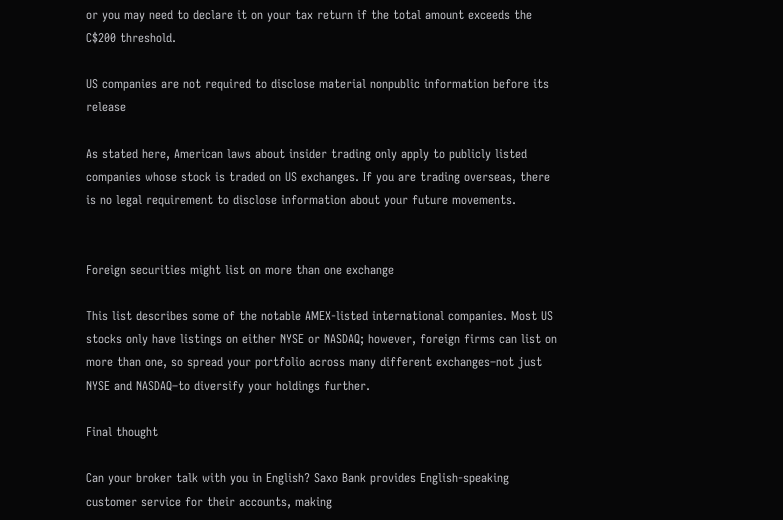or you may need to declare it on your tax return if the total amount exceeds the C$200 threshold.

US companies are not required to disclose material nonpublic information before its release

As stated here, American laws about insider trading only apply to publicly listed companies whose stock is traded on US exchanges. If you are trading overseas, there is no legal requirement to disclose information about your future movements.


Foreign securities might list on more than one exchange

This list describes some of the notable AMEX-listed international companies. Most US stocks only have listings on either NYSE or NASDAQ; however, foreign firms can list on more than one, so spread your portfolio across many different exchanges–not just NYSE and NASDAQ–to diversify your holdings further.

Final thought

Can your broker talk with you in English? Saxo Bank provides English-speaking customer service for their accounts, making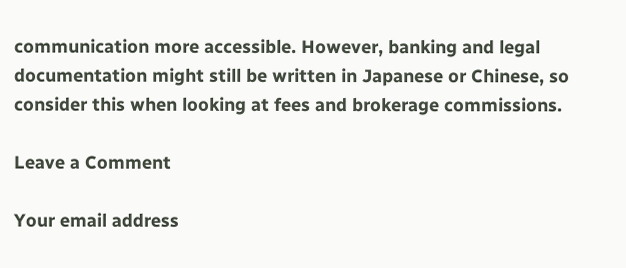communication more accessible. However, banking and legal documentation might still be written in Japanese or Chinese, so consider this when looking at fees and brokerage commissions.

Leave a Comment

Your email address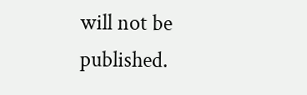will not be published.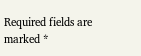Required fields are marked *